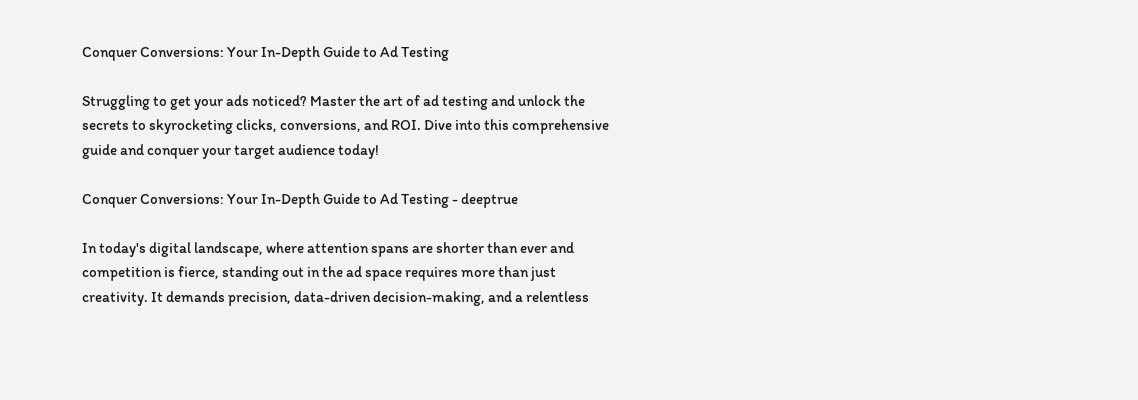Conquer Conversions: Your In-Depth Guide to Ad Testing

Struggling to get your ads noticed? Master the art of ad testing and unlock the secrets to skyrocketing clicks, conversions, and ROI. Dive into this comprehensive guide and conquer your target audience today!

Conquer Conversions: Your In-Depth Guide to Ad Testing - deeptrue

In today's digital landscape, where attention spans are shorter than ever and competition is fierce, standing out in the ad space requires more than just creativity. It demands precision, data-driven decision-making, and a relentless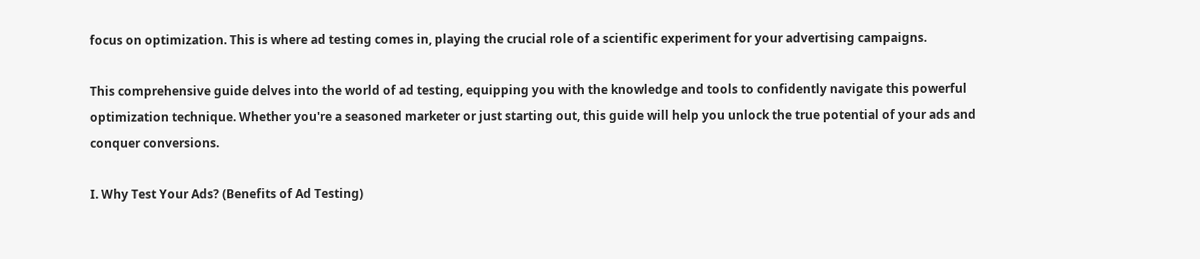focus on optimization. This is where ad testing comes in, playing the crucial role of a scientific experiment for your advertising campaigns.

This comprehensive guide delves into the world of ad testing, equipping you with the knowledge and tools to confidently navigate this powerful optimization technique. Whether you're a seasoned marketer or just starting out, this guide will help you unlock the true potential of your ads and conquer conversions.

I. Why Test Your Ads? (Benefits of Ad Testing)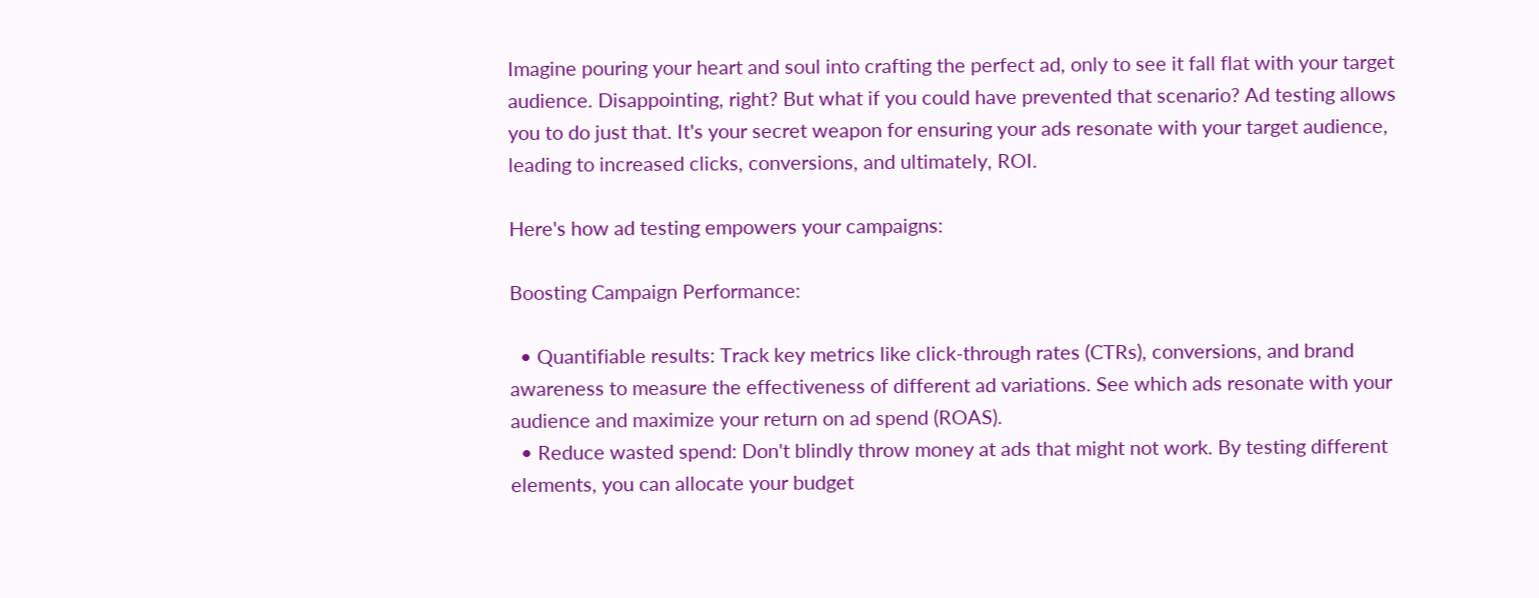Imagine pouring your heart and soul into crafting the perfect ad, only to see it fall flat with your target audience. Disappointing, right? But what if you could have prevented that scenario? Ad testing allows you to do just that. It's your secret weapon for ensuring your ads resonate with your target audience, leading to increased clicks, conversions, and ultimately, ROI.

Here's how ad testing empowers your campaigns:

Boosting Campaign Performance:

  • Quantifiable results: Track key metrics like click-through rates (CTRs), conversions, and brand awareness to measure the effectiveness of different ad variations. See which ads resonate with your audience and maximize your return on ad spend (ROAS).
  • Reduce wasted spend: Don't blindly throw money at ads that might not work. By testing different elements, you can allocate your budget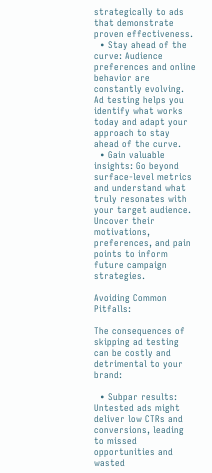strategically to ads that demonstrate proven effectiveness.
  • Stay ahead of the curve: Audience preferences and online behavior are constantly evolving. Ad testing helps you identify what works today and adapt your approach to stay ahead of the curve.
  • Gain valuable insights: Go beyond surface-level metrics and understand what truly resonates with your target audience. Uncover their motivations, preferences, and pain points to inform future campaign strategies.

Avoiding Common Pitfalls:

The consequences of skipping ad testing can be costly and detrimental to your brand:

  • Subpar results: Untested ads might deliver low CTRs and conversions, leading to missed opportunities and wasted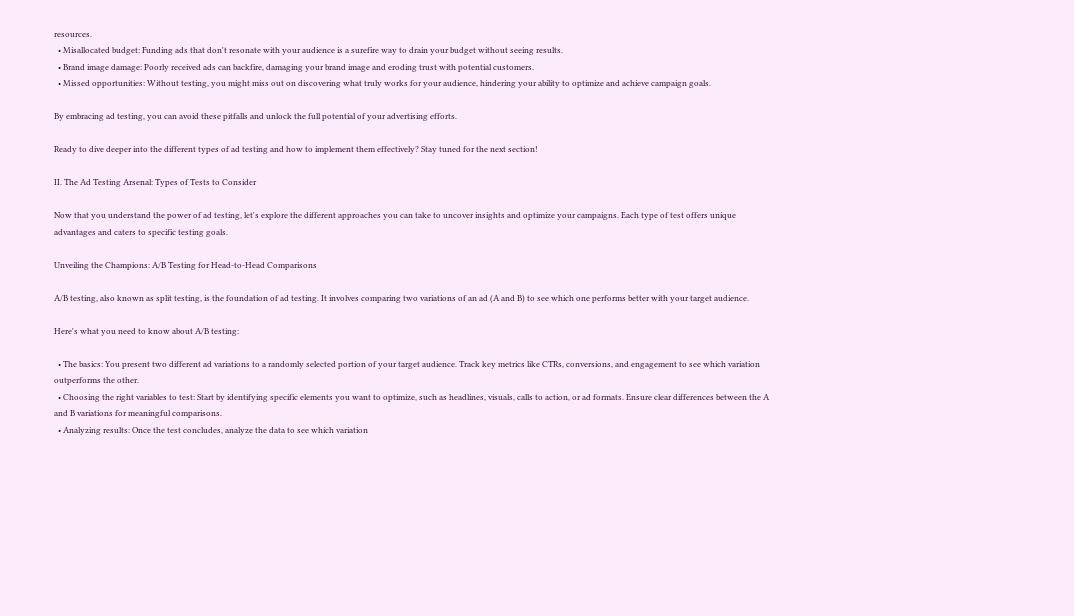resources.
  • Misallocated budget: Funding ads that don't resonate with your audience is a surefire way to drain your budget without seeing results.
  • Brand image damage: Poorly received ads can backfire, damaging your brand image and eroding trust with potential customers.
  • Missed opportunities: Without testing, you might miss out on discovering what truly works for your audience, hindering your ability to optimize and achieve campaign goals.

By embracing ad testing, you can avoid these pitfalls and unlock the full potential of your advertising efforts.

Ready to dive deeper into the different types of ad testing and how to implement them effectively? Stay tuned for the next section!

II. The Ad Testing Arsenal: Types of Tests to Consider

Now that you understand the power of ad testing, let's explore the different approaches you can take to uncover insights and optimize your campaigns. Each type of test offers unique advantages and caters to specific testing goals.

Unveiling the Champions: A/B Testing for Head-to-Head Comparisons

A/B testing, also known as split testing, is the foundation of ad testing. It involves comparing two variations of an ad (A and B) to see which one performs better with your target audience.

Here's what you need to know about A/B testing:

  • The basics: You present two different ad variations to a randomly selected portion of your target audience. Track key metrics like CTRs, conversions, and engagement to see which variation outperforms the other.
  • Choosing the right variables to test: Start by identifying specific elements you want to optimize, such as headlines, visuals, calls to action, or ad formats. Ensure clear differences between the A and B variations for meaningful comparisons.
  • Analyzing results: Once the test concludes, analyze the data to see which variation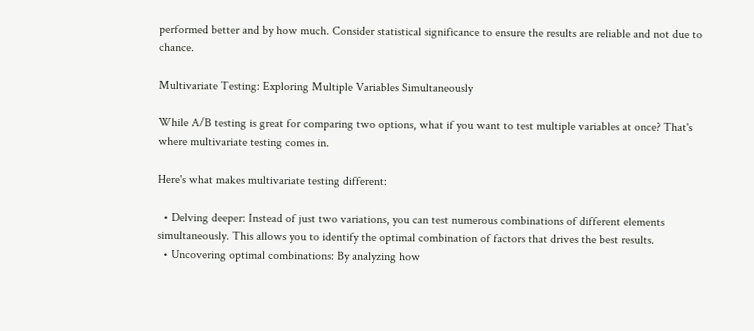performed better and by how much. Consider statistical significance to ensure the results are reliable and not due to chance.

Multivariate Testing: Exploring Multiple Variables Simultaneously

While A/B testing is great for comparing two options, what if you want to test multiple variables at once? That's where multivariate testing comes in.

Here's what makes multivariate testing different:

  • Delving deeper: Instead of just two variations, you can test numerous combinations of different elements simultaneously. This allows you to identify the optimal combination of factors that drives the best results.
  • Uncovering optimal combinations: By analyzing how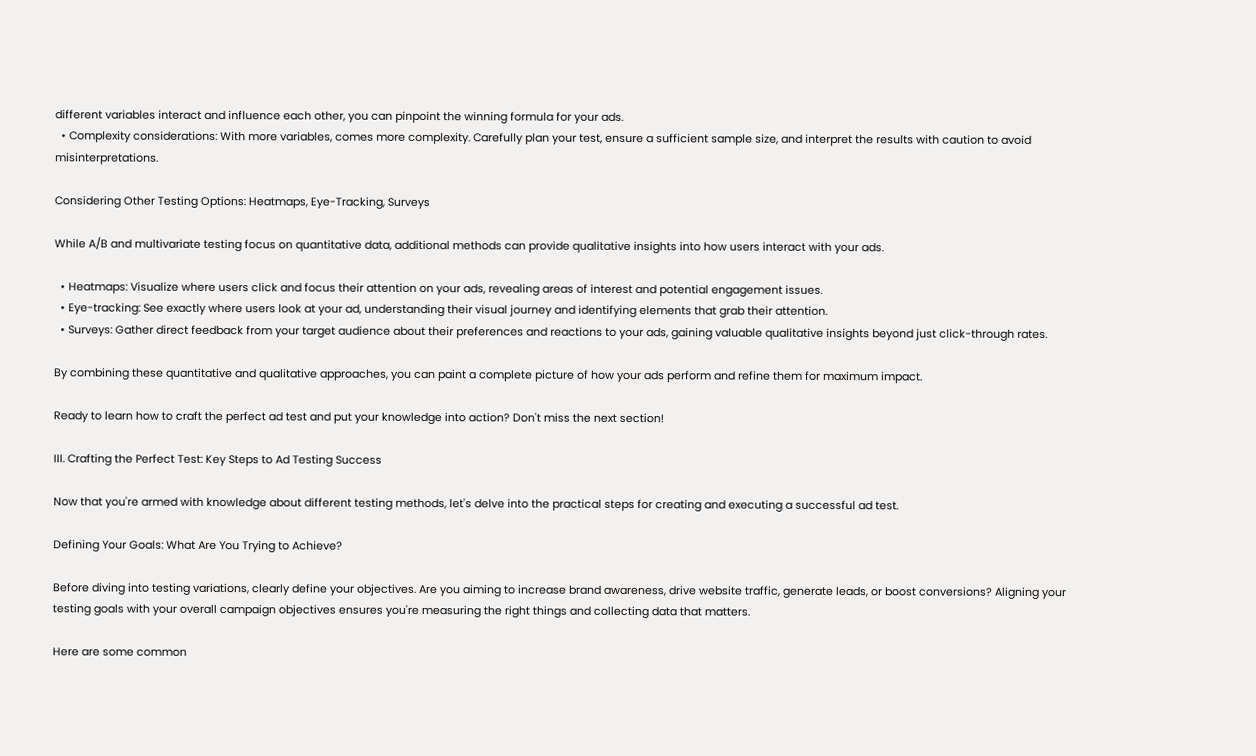different variables interact and influence each other, you can pinpoint the winning formula for your ads.
  • Complexity considerations: With more variables, comes more complexity. Carefully plan your test, ensure a sufficient sample size, and interpret the results with caution to avoid misinterpretations.

Considering Other Testing Options: Heatmaps, Eye-Tracking, Surveys

While A/B and multivariate testing focus on quantitative data, additional methods can provide qualitative insights into how users interact with your ads.

  • Heatmaps: Visualize where users click and focus their attention on your ads, revealing areas of interest and potential engagement issues.
  • Eye-tracking: See exactly where users look at your ad, understanding their visual journey and identifying elements that grab their attention.
  • Surveys: Gather direct feedback from your target audience about their preferences and reactions to your ads, gaining valuable qualitative insights beyond just click-through rates.

By combining these quantitative and qualitative approaches, you can paint a complete picture of how your ads perform and refine them for maximum impact.

Ready to learn how to craft the perfect ad test and put your knowledge into action? Don't miss the next section!

III. Crafting the Perfect Test: Key Steps to Ad Testing Success

Now that you're armed with knowledge about different testing methods, let's delve into the practical steps for creating and executing a successful ad test.

Defining Your Goals: What Are You Trying to Achieve?

Before diving into testing variations, clearly define your objectives. Are you aiming to increase brand awareness, drive website traffic, generate leads, or boost conversions? Aligning your testing goals with your overall campaign objectives ensures you're measuring the right things and collecting data that matters.

Here are some common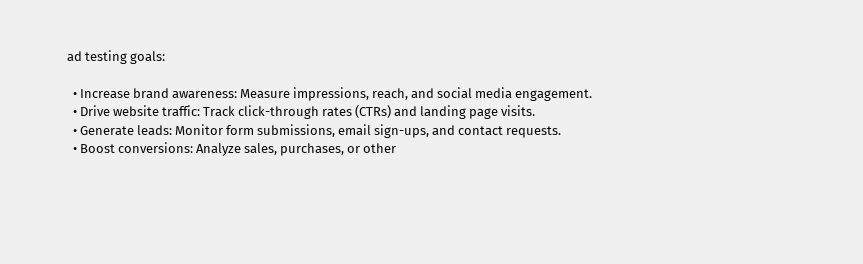ad testing goals:

  • Increase brand awareness: Measure impressions, reach, and social media engagement.
  • Drive website traffic: Track click-through rates (CTRs) and landing page visits.
  • Generate leads: Monitor form submissions, email sign-ups, and contact requests.
  • Boost conversions: Analyze sales, purchases, or other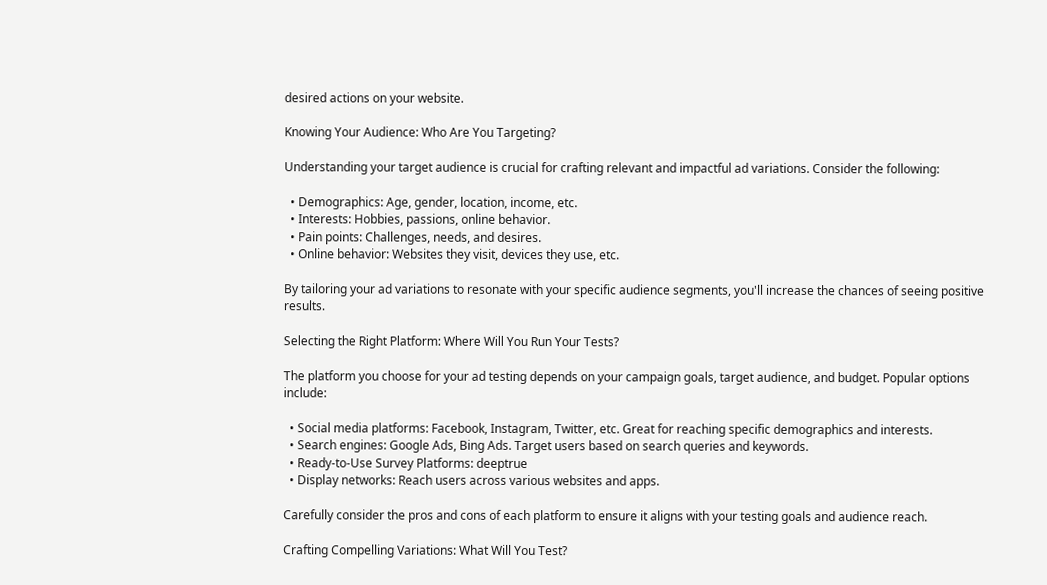desired actions on your website.

Knowing Your Audience: Who Are You Targeting?

Understanding your target audience is crucial for crafting relevant and impactful ad variations. Consider the following:

  • Demographics: Age, gender, location, income, etc.
  • Interests: Hobbies, passions, online behavior.
  • Pain points: Challenges, needs, and desires.
  • Online behavior: Websites they visit, devices they use, etc.

By tailoring your ad variations to resonate with your specific audience segments, you'll increase the chances of seeing positive results.

Selecting the Right Platform: Where Will You Run Your Tests?

The platform you choose for your ad testing depends on your campaign goals, target audience, and budget. Popular options include:

  • Social media platforms: Facebook, Instagram, Twitter, etc. Great for reaching specific demographics and interests.
  • Search engines: Google Ads, Bing Ads. Target users based on search queries and keywords.
  • Ready-to-Use Survey Platforms: deeptrue
  • Display networks: Reach users across various websites and apps.

Carefully consider the pros and cons of each platform to ensure it aligns with your testing goals and audience reach.

Crafting Compelling Variations: What Will You Test?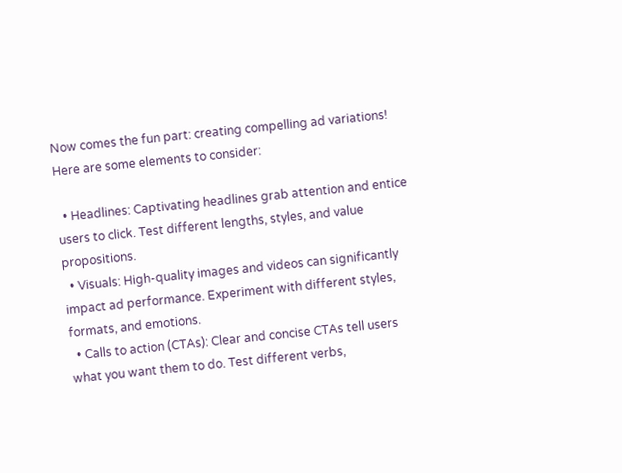Now comes the fun part: creating compelling ad variations! Here are some elements to consider:

  • Headlines: Captivating headlines grab attention and entice users to click. Test different lengths, styles, and value propositions.
  • Visuals: High-quality images and videos can significantly impact ad performance. Experiment with different styles, formats, and emotions.
  • Calls to action (CTAs): Clear and concise CTAs tell users what you want them to do. Test different verbs,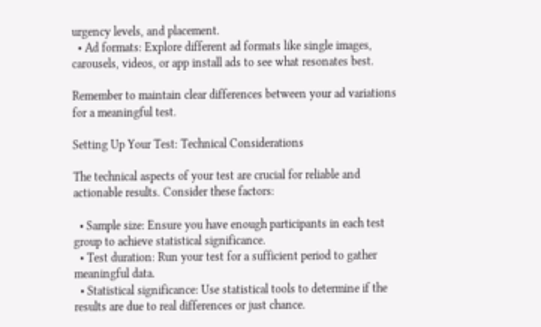urgency levels, and placement.
  • Ad formats: Explore different ad formats like single images, carousels, videos, or app install ads to see what resonates best.

Remember to maintain clear differences between your ad variations for a meaningful test.

Setting Up Your Test: Technical Considerations

The technical aspects of your test are crucial for reliable and actionable results. Consider these factors:

  • Sample size: Ensure you have enough participants in each test group to achieve statistical significance.
  • Test duration: Run your test for a sufficient period to gather meaningful data.
  • Statistical significance: Use statistical tools to determine if the results are due to real differences or just chance.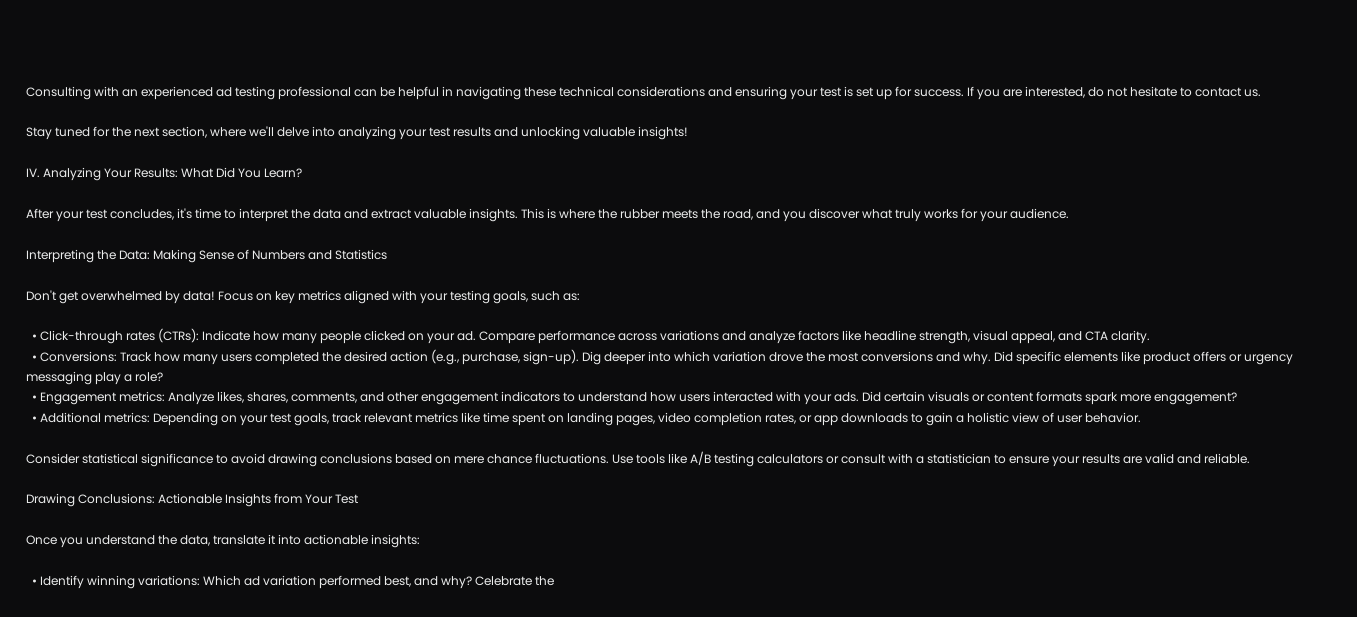Consulting with an experienced ad testing professional can be helpful in navigating these technical considerations and ensuring your test is set up for success. If you are interested, do not hesitate to contact us.

Stay tuned for the next section, where we'll delve into analyzing your test results and unlocking valuable insights!

IV. Analyzing Your Results: What Did You Learn?

After your test concludes, it's time to interpret the data and extract valuable insights. This is where the rubber meets the road, and you discover what truly works for your audience.

Interpreting the Data: Making Sense of Numbers and Statistics

Don't get overwhelmed by data! Focus on key metrics aligned with your testing goals, such as:

  • Click-through rates (CTRs): Indicate how many people clicked on your ad. Compare performance across variations and analyze factors like headline strength, visual appeal, and CTA clarity.
  • Conversions: Track how many users completed the desired action (e.g., purchase, sign-up). Dig deeper into which variation drove the most conversions and why. Did specific elements like product offers or urgency messaging play a role?
  • Engagement metrics: Analyze likes, shares, comments, and other engagement indicators to understand how users interacted with your ads. Did certain visuals or content formats spark more engagement?
  • Additional metrics: Depending on your test goals, track relevant metrics like time spent on landing pages, video completion rates, or app downloads to gain a holistic view of user behavior.

Consider statistical significance to avoid drawing conclusions based on mere chance fluctuations. Use tools like A/B testing calculators or consult with a statistician to ensure your results are valid and reliable.

Drawing Conclusions: Actionable Insights from Your Test

Once you understand the data, translate it into actionable insights:

  • Identify winning variations: Which ad variation performed best, and why? Celebrate the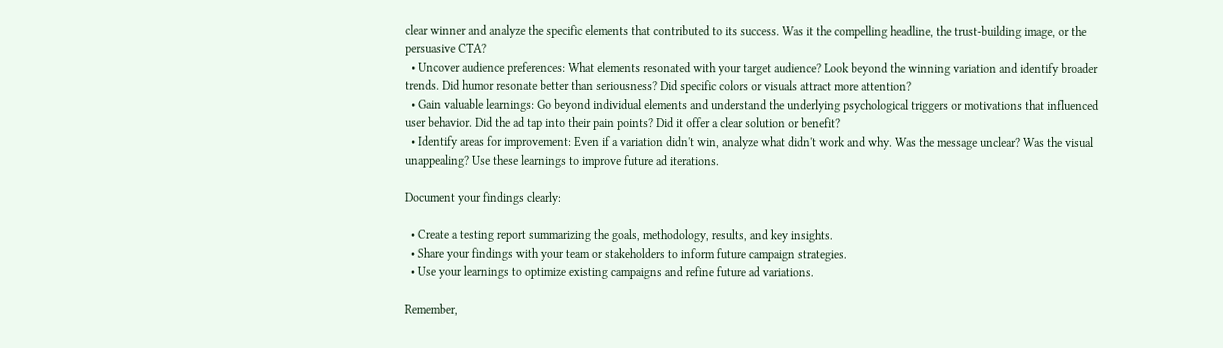clear winner and analyze the specific elements that contributed to its success. Was it the compelling headline, the trust-building image, or the persuasive CTA?
  • Uncover audience preferences: What elements resonated with your target audience? Look beyond the winning variation and identify broader trends. Did humor resonate better than seriousness? Did specific colors or visuals attract more attention?
  • Gain valuable learnings: Go beyond individual elements and understand the underlying psychological triggers or motivations that influenced user behavior. Did the ad tap into their pain points? Did it offer a clear solution or benefit?
  • Identify areas for improvement: Even if a variation didn't win, analyze what didn't work and why. Was the message unclear? Was the visual unappealing? Use these learnings to improve future ad iterations.

Document your findings clearly:

  • Create a testing report summarizing the goals, methodology, results, and key insights.
  • Share your findings with your team or stakeholders to inform future campaign strategies.
  • Use your learnings to optimize existing campaigns and refine future ad variations.

Remember,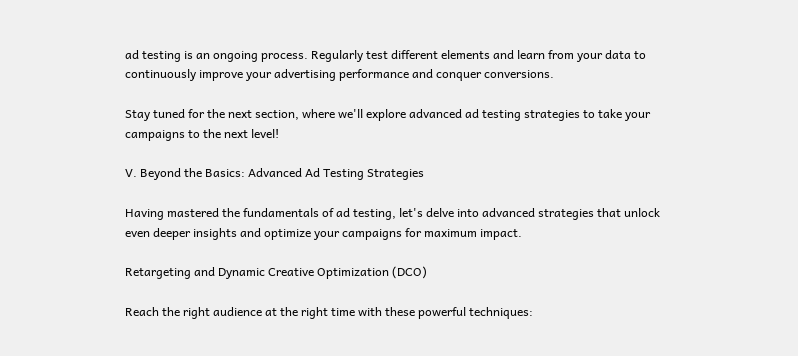ad testing is an ongoing process. Regularly test different elements and learn from your data to continuously improve your advertising performance and conquer conversions.

Stay tuned for the next section, where we'll explore advanced ad testing strategies to take your campaigns to the next level!

V. Beyond the Basics: Advanced Ad Testing Strategies

Having mastered the fundamentals of ad testing, let's delve into advanced strategies that unlock even deeper insights and optimize your campaigns for maximum impact.

Retargeting and Dynamic Creative Optimization (DCO)

Reach the right audience at the right time with these powerful techniques: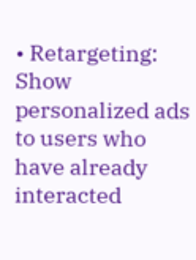• Retargeting: Show personalized ads to users who have already interacted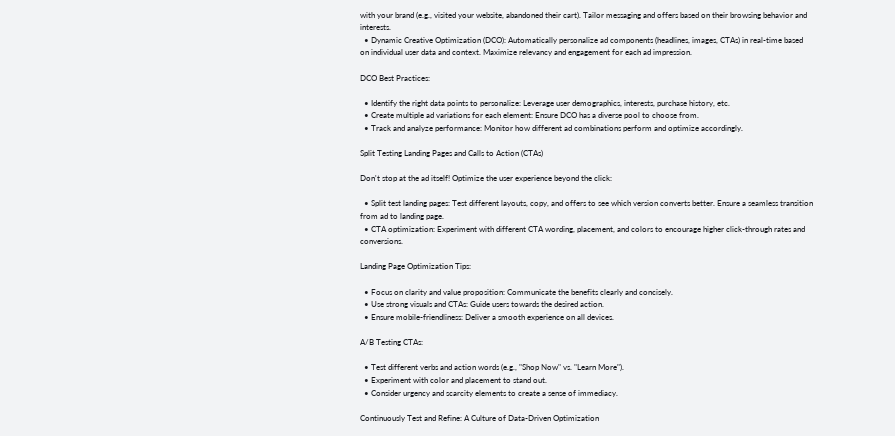with your brand (e.g., visited your website, abandoned their cart). Tailor messaging and offers based on their browsing behavior and interests.
  • Dynamic Creative Optimization (DCO): Automatically personalize ad components (headlines, images, CTAs) in real-time based on individual user data and context. Maximize relevancy and engagement for each ad impression.

DCO Best Practices:

  • Identify the right data points to personalize: Leverage user demographics, interests, purchase history, etc.
  • Create multiple ad variations for each element: Ensure DCO has a diverse pool to choose from.
  • Track and analyze performance: Monitor how different ad combinations perform and optimize accordingly.

Split Testing Landing Pages and Calls to Action (CTAs)

Don't stop at the ad itself! Optimize the user experience beyond the click:

  • Split test landing pages: Test different layouts, copy, and offers to see which version converts better. Ensure a seamless transition from ad to landing page.
  • CTA optimization: Experiment with different CTA wording, placement, and colors to encourage higher click-through rates and conversions.

Landing Page Optimization Tips:

  • Focus on clarity and value proposition: Communicate the benefits clearly and concisely.
  • Use strong visuals and CTAs: Guide users towards the desired action.
  • Ensure mobile-friendliness: Deliver a smooth experience on all devices.

A/B Testing CTAs:

  • Test different verbs and action words (e.g., "Shop Now" vs. "Learn More").
  • Experiment with color and placement to stand out.
  • Consider urgency and scarcity elements to create a sense of immediacy.

Continuously Test and Refine: A Culture of Data-Driven Optimization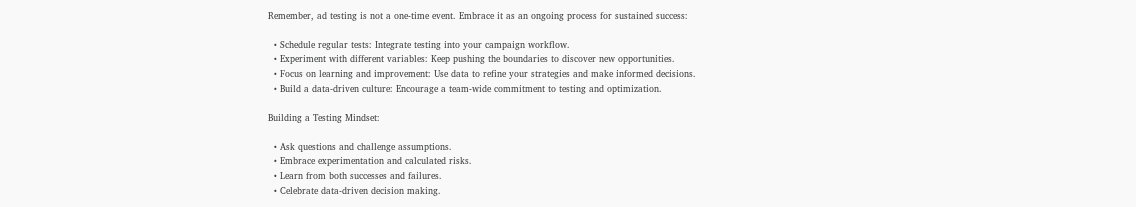Remember, ad testing is not a one-time event. Embrace it as an ongoing process for sustained success:

  • Schedule regular tests: Integrate testing into your campaign workflow.
  • Experiment with different variables: Keep pushing the boundaries to discover new opportunities.
  • Focus on learning and improvement: Use data to refine your strategies and make informed decisions.
  • Build a data-driven culture: Encourage a team-wide commitment to testing and optimization.

Building a Testing Mindset:

  • Ask questions and challenge assumptions.
  • Embrace experimentation and calculated risks.
  • Learn from both successes and failures.
  • Celebrate data-driven decision making.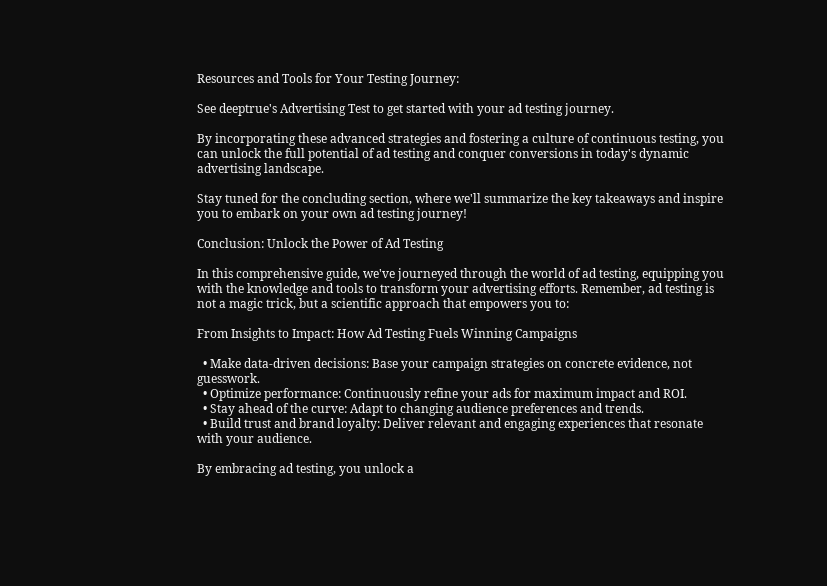Resources and Tools for Your Testing Journey:

See deeptrue's Advertising Test to get started with your ad testing journey.

By incorporating these advanced strategies and fostering a culture of continuous testing, you can unlock the full potential of ad testing and conquer conversions in today's dynamic advertising landscape.

Stay tuned for the concluding section, where we'll summarize the key takeaways and inspire you to embark on your own ad testing journey!

Conclusion: Unlock the Power of Ad Testing

In this comprehensive guide, we've journeyed through the world of ad testing, equipping you with the knowledge and tools to transform your advertising efforts. Remember, ad testing is not a magic trick, but a scientific approach that empowers you to:

From Insights to Impact: How Ad Testing Fuels Winning Campaigns

  • Make data-driven decisions: Base your campaign strategies on concrete evidence, not guesswork.
  • Optimize performance: Continuously refine your ads for maximum impact and ROI.
  • Stay ahead of the curve: Adapt to changing audience preferences and trends.
  • Build trust and brand loyalty: Deliver relevant and engaging experiences that resonate with your audience.

By embracing ad testing, you unlock a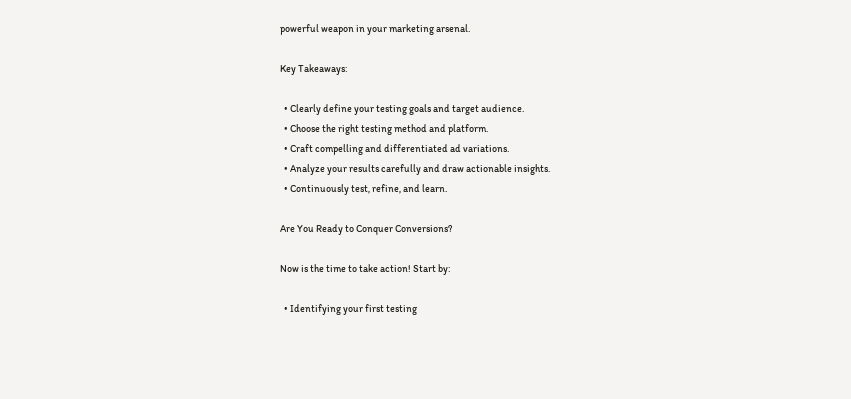powerful weapon in your marketing arsenal.

Key Takeaways:

  • Clearly define your testing goals and target audience.
  • Choose the right testing method and platform.
  • Craft compelling and differentiated ad variations.
  • Analyze your results carefully and draw actionable insights.
  • Continuously test, refine, and learn.

Are You Ready to Conquer Conversions?

Now is the time to take action! Start by:

  • Identifying your first testing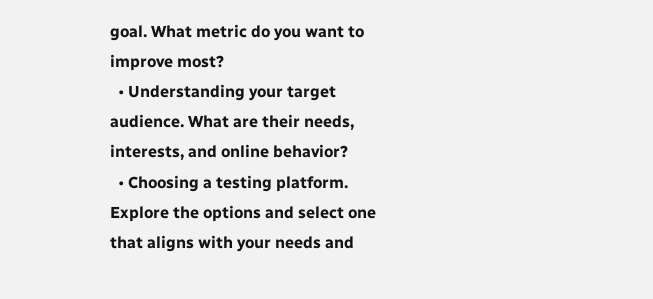goal. What metric do you want to improve most?
  • Understanding your target audience. What are their needs, interests, and online behavior?
  • Choosing a testing platform. Explore the options and select one that aligns with your needs and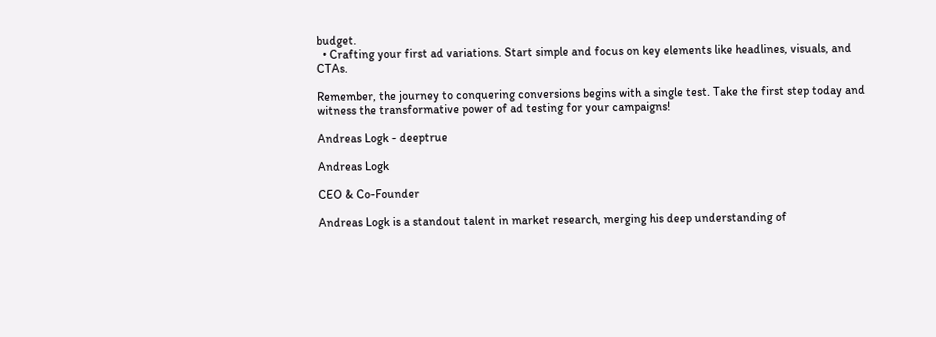budget.
  • Crafting your first ad variations. Start simple and focus on key elements like headlines, visuals, and CTAs.

Remember, the journey to conquering conversions begins with a single test. Take the first step today and witness the transformative power of ad testing for your campaigns!

Andreas Logk - deeptrue

Andreas Logk

CEO & Co-Founder

Andreas Logk is a standout talent in market research, merging his deep understanding of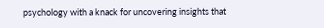psychology with a knack for uncovering insights that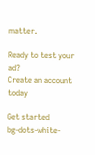matter.

Ready to test your ad?
Create an account today

Get started
bg-dots-white-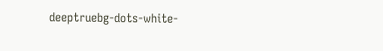deeptruebg-dots-white-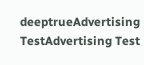deeptrueAdvertising TestAdvertising Test